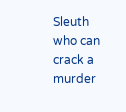Sleuth who can crack a murder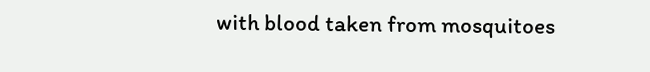with blood taken from mosquitoes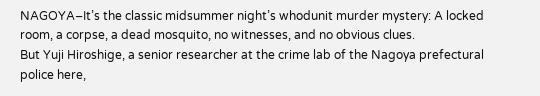NAGOYA–It’s the classic midsummer night’s whodunit murder mystery: A locked room, a corpse, a dead mosquito, no witnesses, and no obvious clues.
But Yuji Hiroshige, a senior researcher at the crime lab of the Nagoya prefectural police here,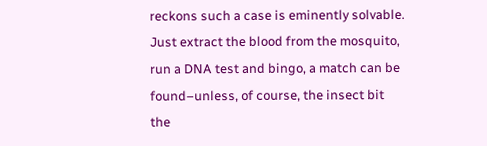reckons such a case is eminently solvable.
Just extract the blood from the mosquito, run a DNA test and bingo, a match can be found–unless, of course, the insect bit the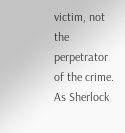victim, not the perpetrator of the crime.
As Sherlock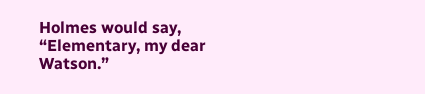Holmes would say, “Elementary, my dear Watson.”